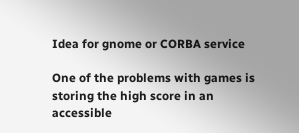Idea for gnome or CORBA service

One of the problems with games is storing the high score in an
accessible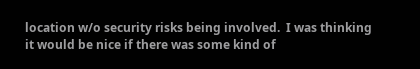location w/o security risks being involved.  I was thinking
it would be nice if there was some kind of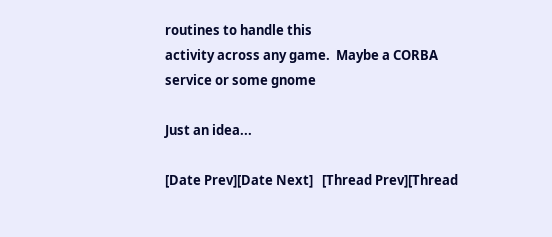routines to handle this
activity across any game.  Maybe a CORBA service or some gnome

Just an idea...

[Date Prev][Date Next]   [Thread Prev][Thread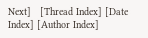Next]   [Thread Index] [Date Index] [Author Index]